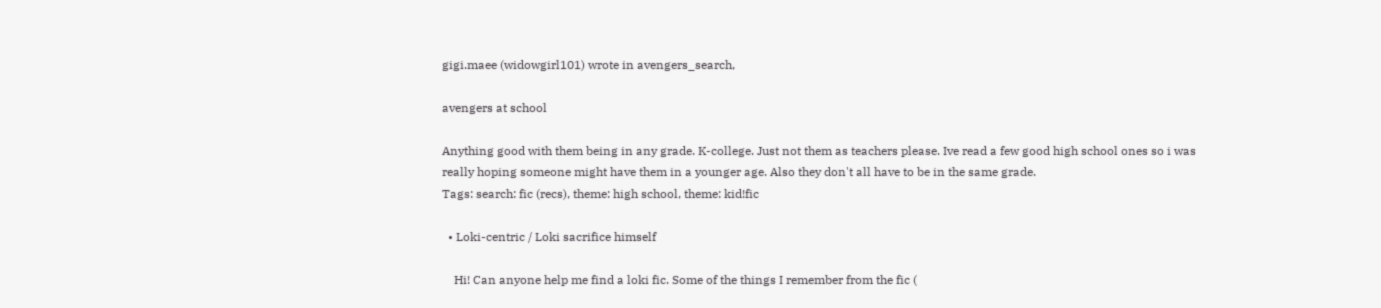gigi.maee (widowgirl101) wrote in avengers_search,

avengers at school

Anything good with them being in any grade. K-college. Just not them as teachers please. Ive read a few good high school ones so i was really hoping someone might have them in a younger age. Also they don't all have to be in the same grade.
Tags: search: fic (recs), theme: high school, theme: kid!fic

  • Loki-centric / Loki sacrifice himself

    Hi! Can anyone help me find a loki fic. Some of the things I remember from the fic (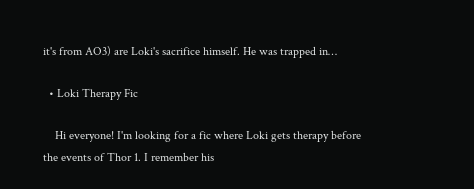it's from AO3) are Loki's sacrifice himself. He was trapped in…

  • Loki Therapy Fic

    Hi everyone! I'm looking for a fic where Loki gets therapy before the events of Thor 1. I remember his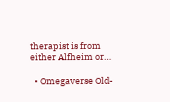therapist is from either Alfheim or…

  • Omegaverse Old-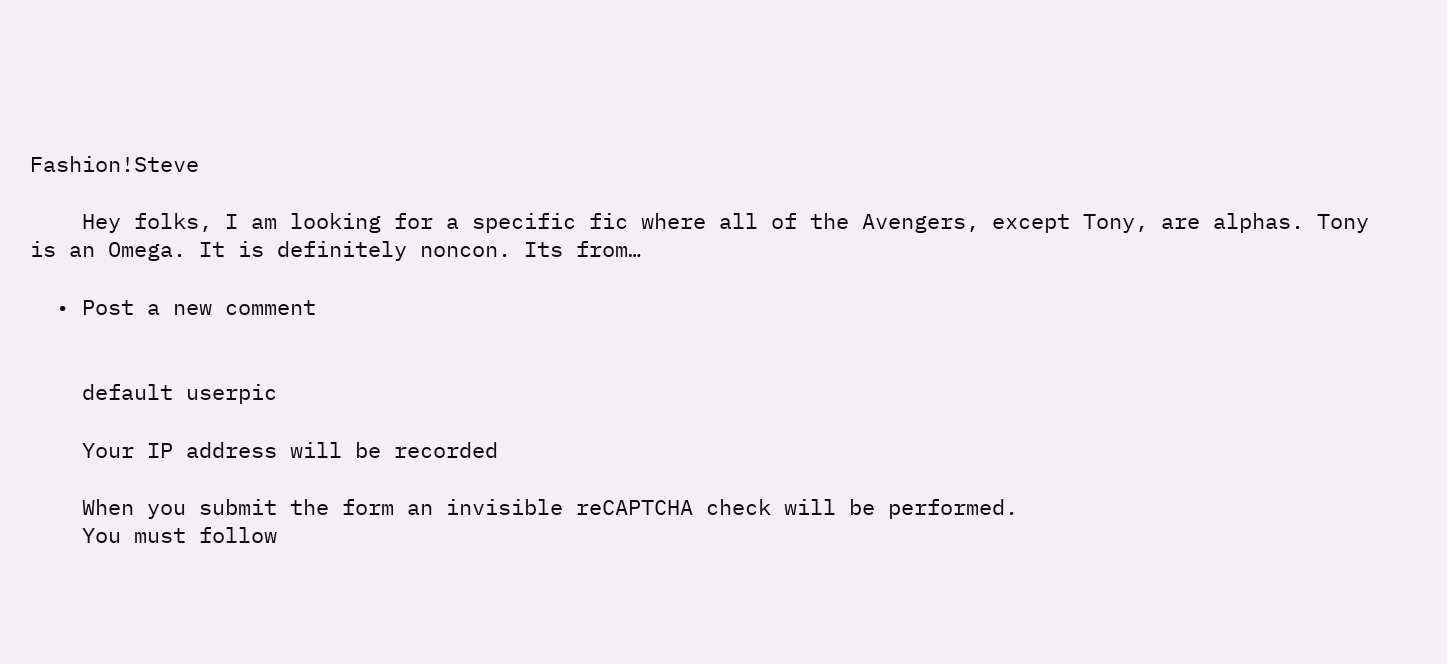Fashion!Steve

    Hey folks, I am looking for a specific fic where all of the Avengers, except Tony, are alphas. Tony is an Omega. It is definitely noncon. Its from…

  • Post a new comment


    default userpic

    Your IP address will be recorded

    When you submit the form an invisible reCAPTCHA check will be performed.
    You must follow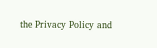the Privacy Policy and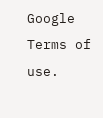Google Terms of use.